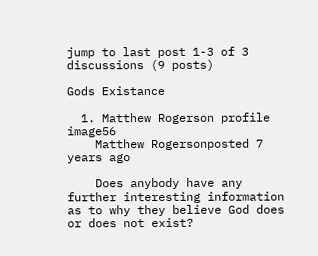jump to last post 1-3 of 3 discussions (9 posts)

Gods Existance

  1. Matthew Rogerson profile image56
    Matthew Rogersonposted 7 years ago

    Does anybody have any further interesting information as to why they believe God does or does not exist?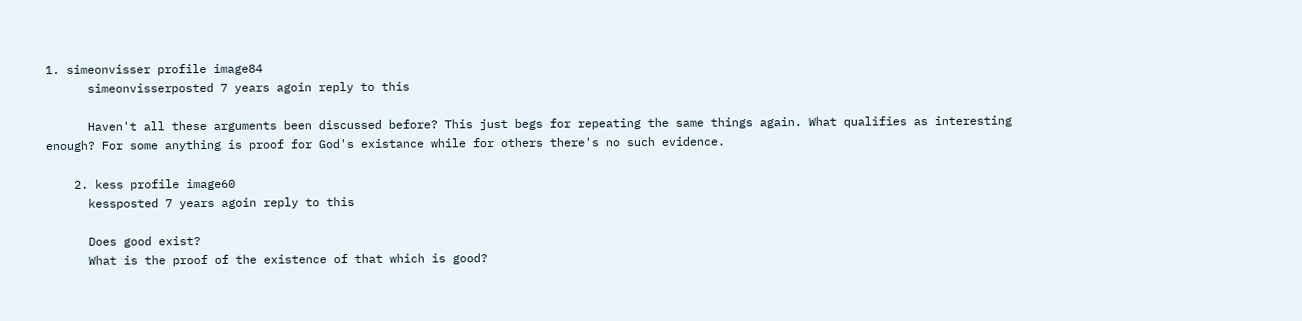1. simeonvisser profile image84
      simeonvisserposted 7 years agoin reply to this

      Haven't all these arguments been discussed before? This just begs for repeating the same things again. What qualifies as interesting enough? For some anything is proof for God's existance while for others there's no such evidence.

    2. kess profile image60
      kessposted 7 years agoin reply to this

      Does good exist?
      What is the proof of the existence of that which is good?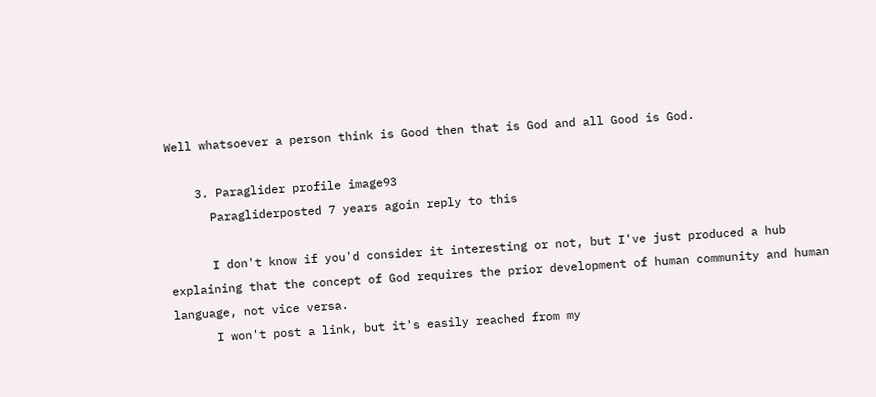Well whatsoever a person think is Good then that is God and all Good is God.

    3. Paraglider profile image93
      Paragliderposted 7 years agoin reply to this

      I don't know if you'd consider it interesting or not, but I've just produced a hub explaining that the concept of God requires the prior development of human community and human language, not vice versa.
      I won't post a link, but it's easily reached from my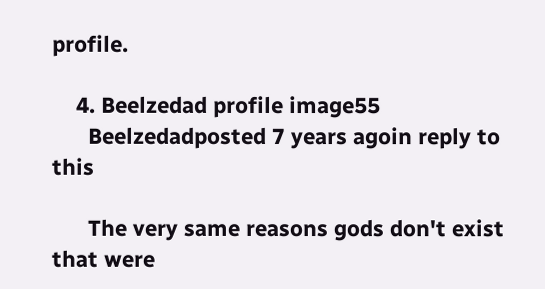profile.

    4. Beelzedad profile image55
      Beelzedadposted 7 years agoin reply to this

      The very same reasons gods don't exist that were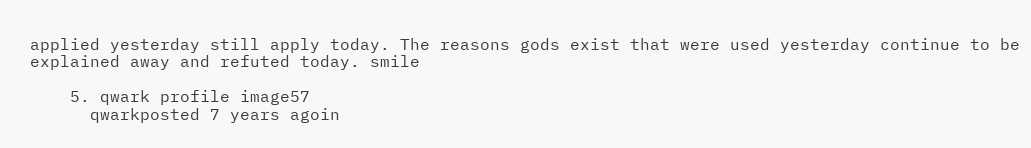applied yesterday still apply today. The reasons gods exist that were used yesterday continue to be explained away and refuted today. smile

    5. qwark profile image57
      qwarkposted 7 years agoin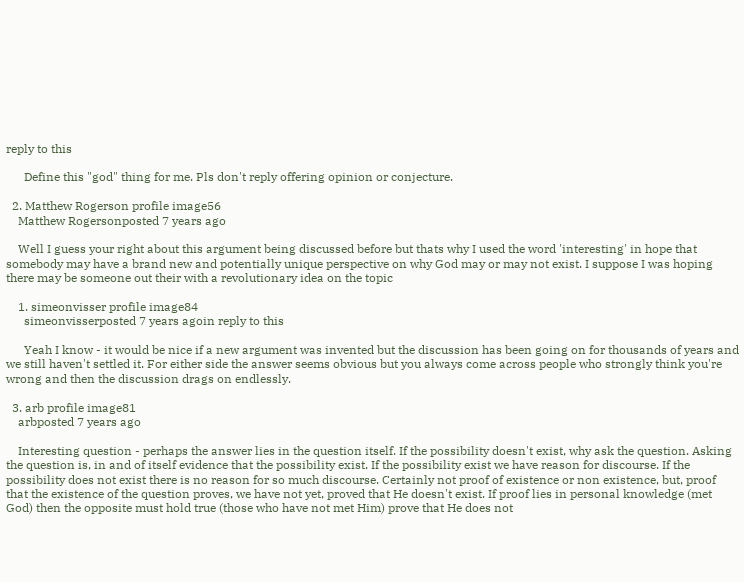reply to this

      Define this "god" thing for me. Pls don't reply offering opinion or conjecture.

  2. Matthew Rogerson profile image56
    Matthew Rogersonposted 7 years ago

    Well I guess your right about this argument being discussed before but thats why I used the word 'interesting' in hope that somebody may have a brand new and potentially unique perspective on why God may or may not exist. I suppose I was hoping there may be someone out their with a revolutionary idea on the topic

    1. simeonvisser profile image84
      simeonvisserposted 7 years agoin reply to this

      Yeah I know - it would be nice if a new argument was invented but the discussion has been going on for thousands of years and we still haven't settled it. For either side the answer seems obvious but you always come across people who strongly think you're wrong and then the discussion drags on endlessly.

  3. arb profile image81
    arbposted 7 years ago

    Interesting question - perhaps the answer lies in the question itself. If the possibility doesn't exist, why ask the question. Asking the question is, in and of itself evidence that the possibility exist. If the possibility exist we have reason for discourse. If the possibility does not exist there is no reason for so much discourse. Certainly not proof of existence or non existence, but, proof that the existence of the question proves, we have not yet, proved that He doesn't exist. If proof lies in personal knowledge (met God) then the opposite must hold true (those who have not met Him) prove that He does not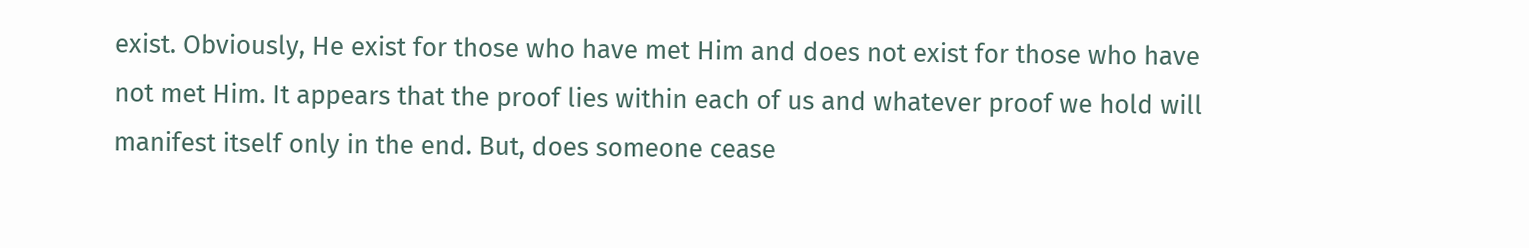exist. Obviously, He exist for those who have met Him and does not exist for those who have not met Him. It appears that the proof lies within each of us and whatever proof we hold will manifest itself only in the end. But, does someone cease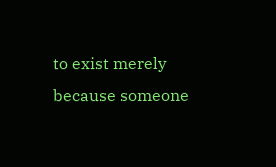to exist merely because someone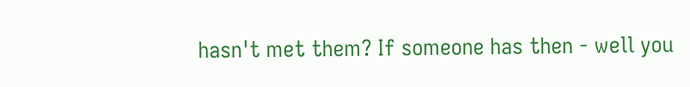hasn't met them? If someone has then - well you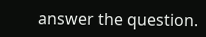answer the question.